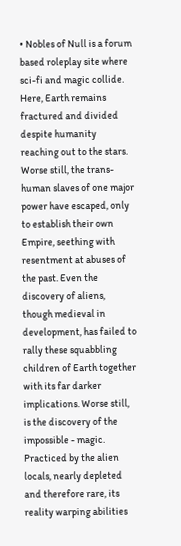• Nobles of Null is a forum based roleplay site where sci-fi and magic collide. Here, Earth remains fractured and divided despite humanity reaching out to the stars. Worse still, the trans-human slaves of one major power have escaped, only to establish their own Empire, seething with resentment at abuses of the past. Even the discovery of aliens, though medieval in development, has failed to rally these squabbling children of Earth together with its far darker implications. Worse still, is the discovery of the impossible - magic. Practiced by the alien locals, nearly depleted and therefore rare, its reality warping abilities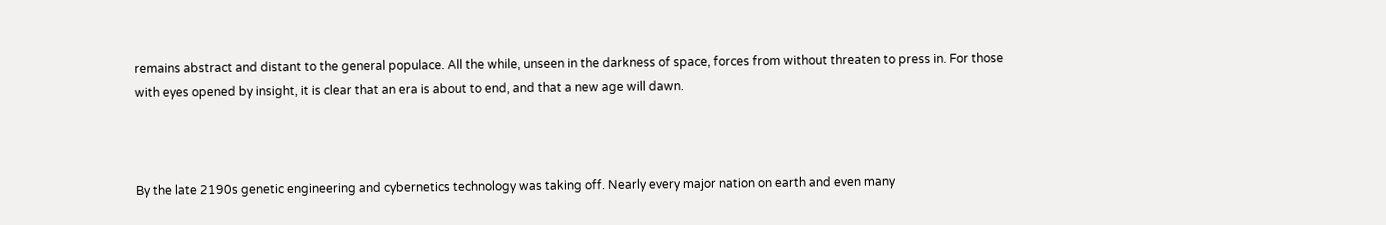remains abstract and distant to the general populace. All the while, unseen in the darkness of space, forces from without threaten to press in. For those with eyes opened by insight, it is clear that an era is about to end, and that a new age will dawn.



By the late 2190s genetic engineering and cybernetics technology was taking off. Nearly every major nation on earth and even many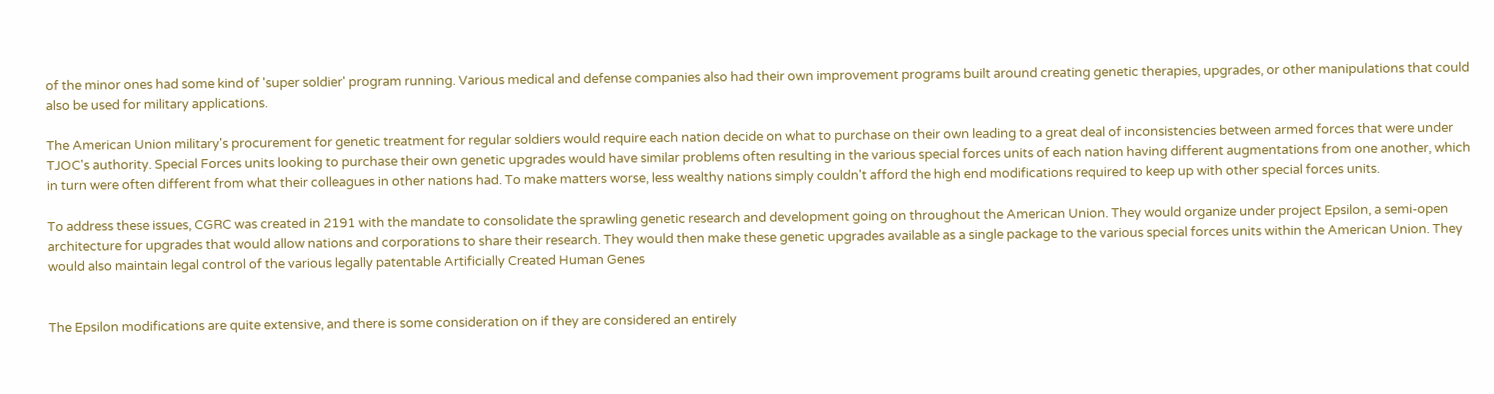of the minor ones had some kind of 'super soldier' program running. Various medical and defense companies also had their own improvement programs built around creating genetic therapies, upgrades, or other manipulations that could also be used for military applications.

The American Union military's procurement for genetic treatment for regular soldiers would require each nation decide on what to purchase on their own leading to a great deal of inconsistencies between armed forces that were under TJOC's authority. Special Forces units looking to purchase their own genetic upgrades would have similar problems often resulting in the various special forces units of each nation having different augmentations from one another, which in turn were often different from what their colleagues in other nations had. To make matters worse, less wealthy nations simply couldn't afford the high end modifications required to keep up with other special forces units.

To address these issues, CGRC was created in 2191 with the mandate to consolidate the sprawling genetic research and development going on throughout the American Union. They would organize under project Epsilon, a semi-open architecture for upgrades that would allow nations and corporations to share their research. They would then make these genetic upgrades available as a single package to the various special forces units within the American Union. They would also maintain legal control of the various legally patentable Artificially Created Human Genes


The Epsilon modifications are quite extensive, and there is some consideration on if they are considered an entirely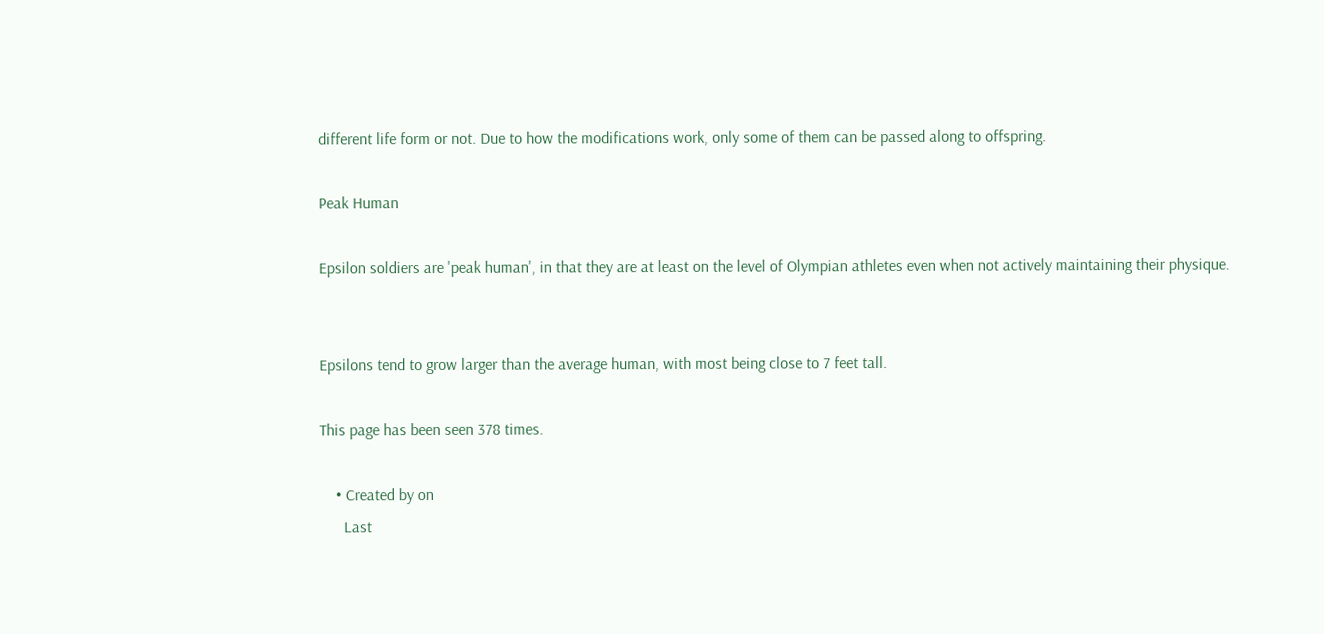different life form or not. Due to how the modifications work, only some of them can be passed along to offspring.

Peak Human

Epsilon soldiers are 'peak human', in that they are at least on the level of Olympian athletes even when not actively maintaining their physique.


Epsilons tend to grow larger than the average human, with most being close to 7 feet tall.

This page has been seen 378 times.

    • Created by on
      Last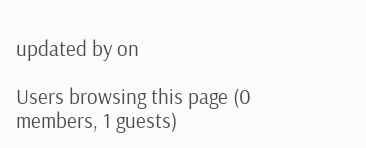updated by on

Users browsing this page (0 members, 1 guests)